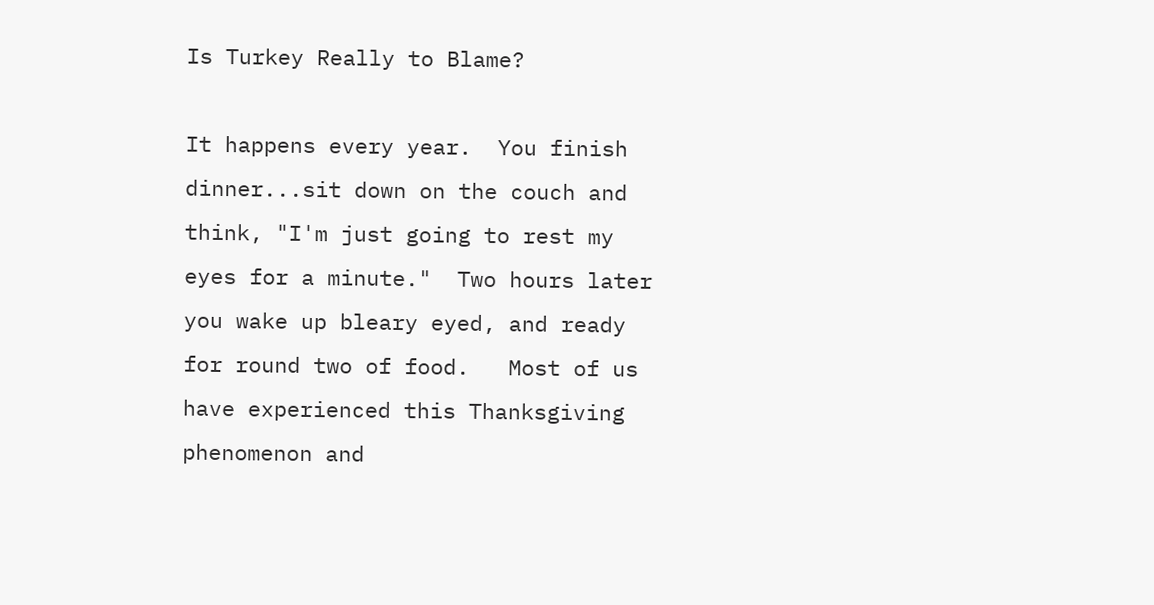Is Turkey Really to Blame?

It happens every year.  You finish dinner...sit down on the couch and think, "I'm just going to rest my eyes for a minute."  Two hours later you wake up bleary eyed, and ready for round two of food.   Most of us have experienced this Thanksgiving phenomenon and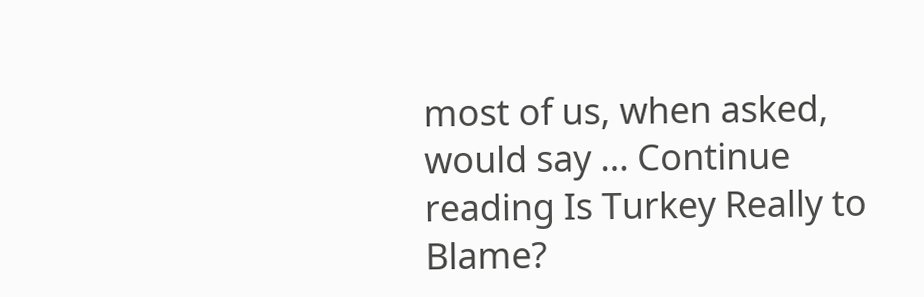most of us, when asked, would say … Continue reading Is Turkey Really to Blame?